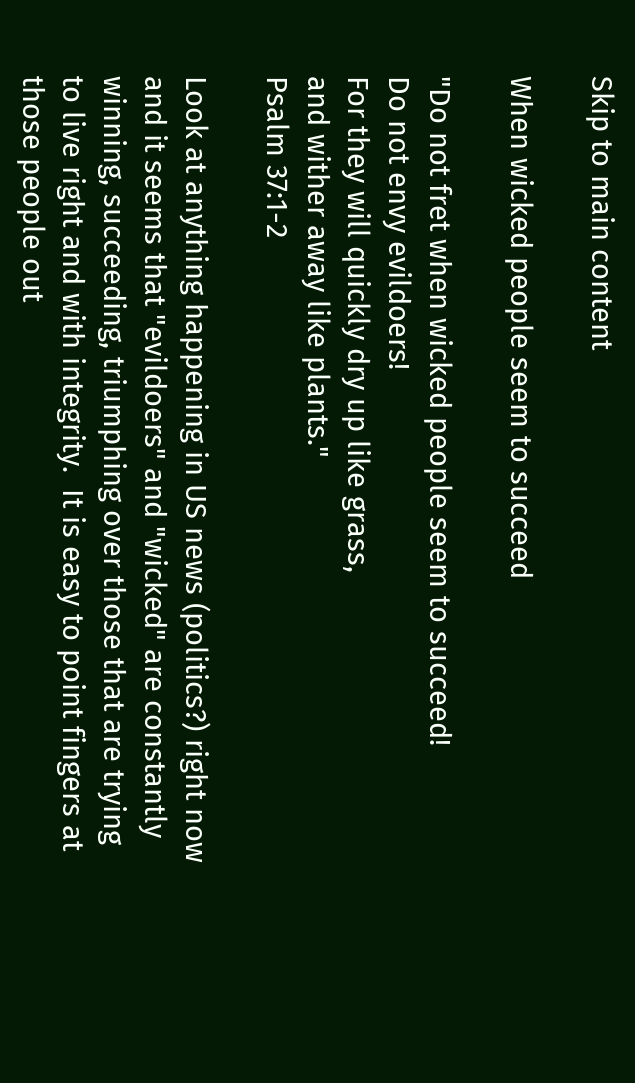Skip to main content

When wicked people seem to succeed

"Do not fret when wicked people seem to succeed!
Do not envy evildoers!
For they will quickly dry up like grass,
and wither away like plants."
Psalm 37:1-2

Look at anything happening in US news (politics?) right now and it seems that "evildoers" and "wicked" are constantly winning, succeeding, triumphing over those that are trying to live right and with integrity.  It is easy to point fingers at those people out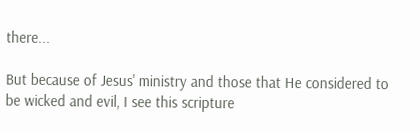there...

But because of Jesus' ministry and those that He considered to be wicked and evil, I see this scripture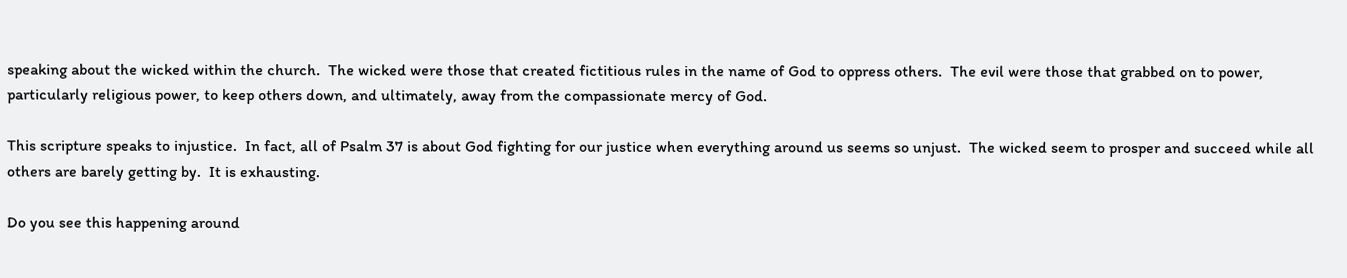speaking about the wicked within the church.  The wicked were those that created fictitious rules in the name of God to oppress others.  The evil were those that grabbed on to power, particularly religious power, to keep others down, and ultimately, away from the compassionate mercy of God.

This scripture speaks to injustice.  In fact, all of Psalm 37 is about God fighting for our justice when everything around us seems so unjust.  The wicked seem to prosper and succeed while all others are barely getting by.  It is exhausting.

Do you see this happening around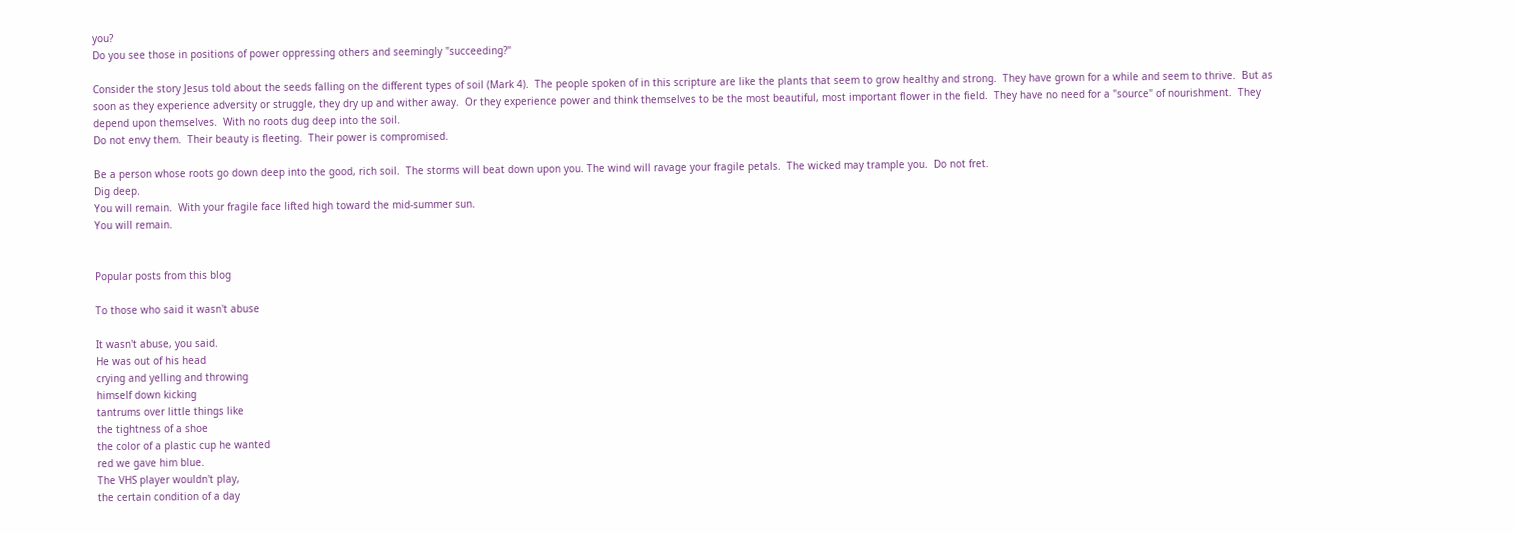you?
Do you see those in positions of power oppressing others and seemingly "succeeding?"

Consider the story Jesus told about the seeds falling on the different types of soil (Mark 4).  The people spoken of in this scripture are like the plants that seem to grow healthy and strong.  They have grown for a while and seem to thrive.  But as soon as they experience adversity or struggle, they dry up and wither away.  Or they experience power and think themselves to be the most beautiful, most important flower in the field.  They have no need for a "source" of nourishment.  They depend upon themselves.  With no roots dug deep into the soil.
Do not envy them.  Their beauty is fleeting.  Their power is compromised.

Be a person whose roots go down deep into the good, rich soil.  The storms will beat down upon you. The wind will ravage your fragile petals.  The wicked may trample you.  Do not fret.
Dig deep.
You will remain.  With your fragile face lifted high toward the mid-summer sun.
You will remain.


Popular posts from this blog

To those who said it wasn't abuse

It wasn't abuse, you said.
He was out of his head
crying and yelling and throwing
himself down kicking
tantrums over little things like
the tightness of a shoe
the color of a plastic cup he wanted
red we gave him blue.
The VHS player wouldn't play,
the certain condition of a day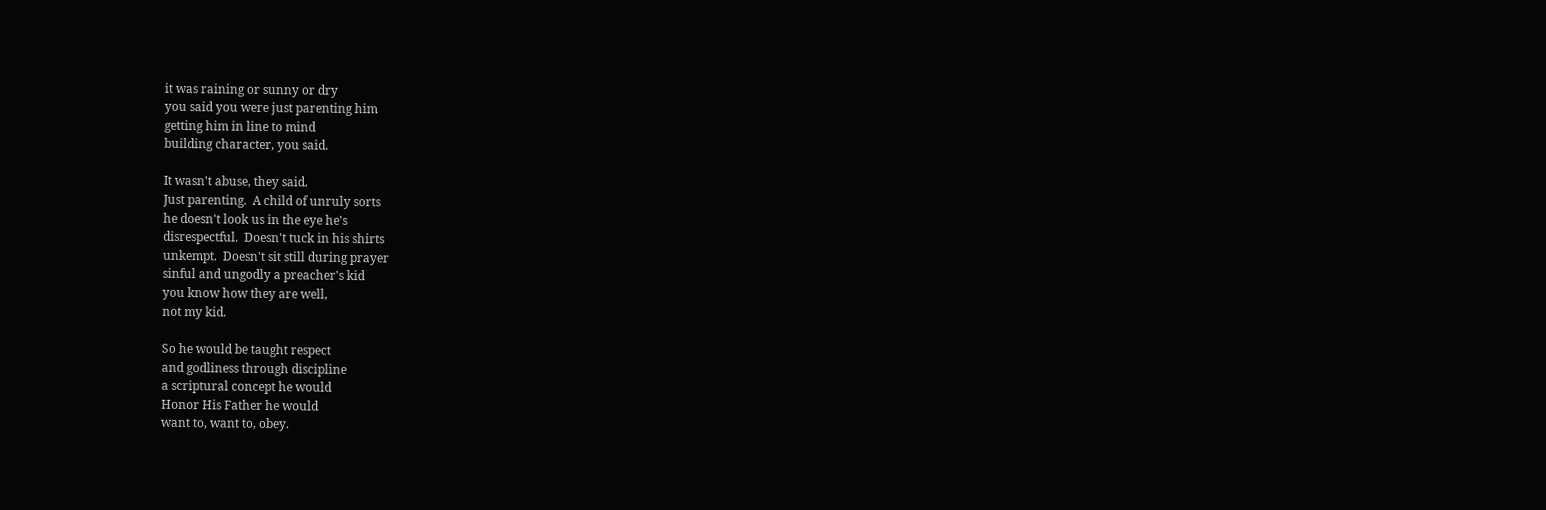it was raining or sunny or dry
you said you were just parenting him
getting him in line to mind
building character, you said.

It wasn't abuse, they said.
Just parenting.  A child of unruly sorts
he doesn't look us in the eye he's
disrespectful.  Doesn't tuck in his shirts
unkempt.  Doesn't sit still during prayer
sinful and ungodly a preacher's kid
you know how they are well,
not my kid.

So he would be taught respect
and godliness through discipline
a scriptural concept he would
Honor His Father he would
want to, want to, obey.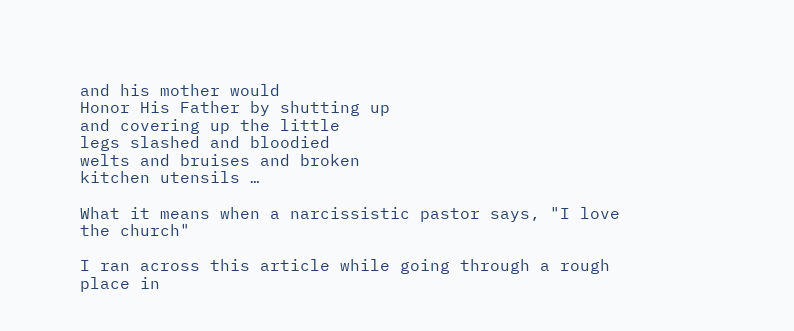and his mother would
Honor His Father by shutting up
and covering up the little
legs slashed and bloodied
welts and bruises and broken
kitchen utensils …

What it means when a narcissistic pastor says, "I love the church"

I ran across this article while going through a rough place in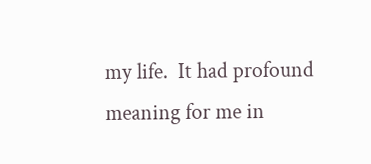my life.  It had profound meaning for me in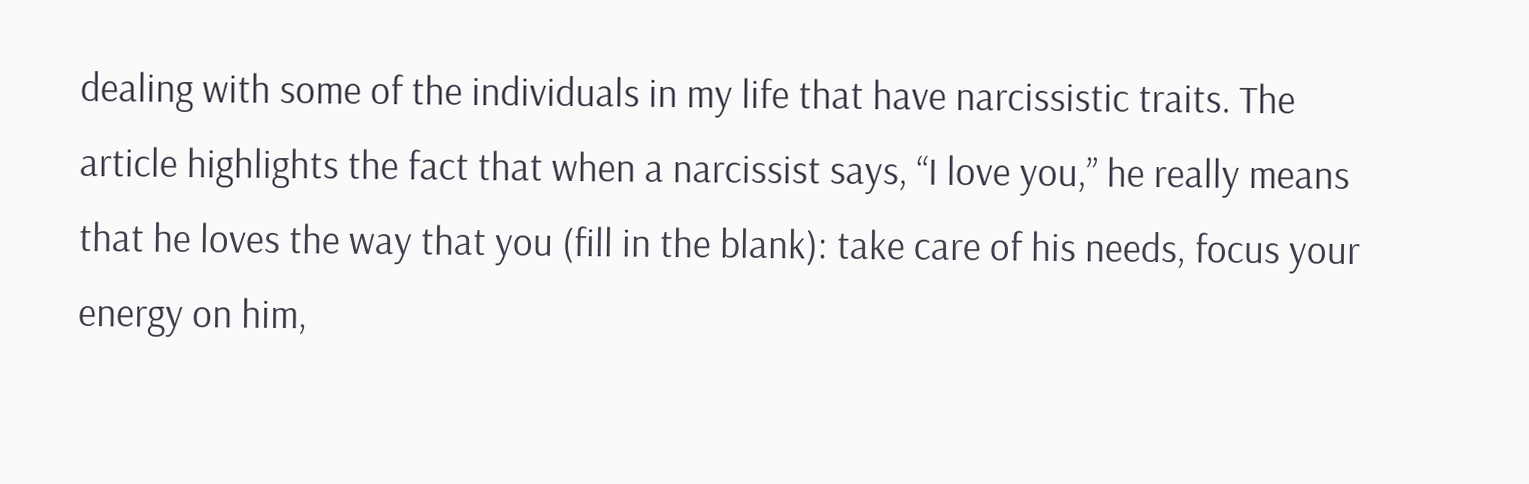dealing with some of the individuals in my life that have narcissistic traits. The article highlights the fact that when a narcissist says, “I love you,” he really means that he loves the way that you (fill in the blank): take care of his needs, focus your energy on him,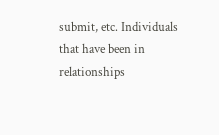submit, etc. Individuals that have been in relationships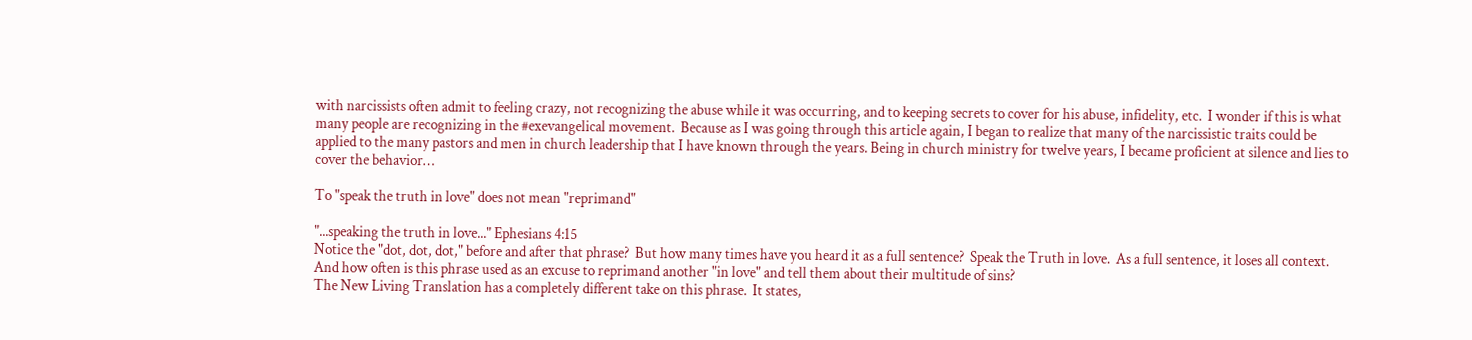with narcissists often admit to feeling crazy, not recognizing the abuse while it was occurring, and to keeping secrets to cover for his abuse, infidelity, etc.  I wonder if this is what many people are recognizing in the #exevangelical movement.  Because as I was going through this article again, I began to realize that many of the narcissistic traits could be applied to the many pastors and men in church leadership that I have known through the years. Being in church ministry for twelve years, I became proficient at silence and lies to cover the behavior…

To "speak the truth in love" does not mean "reprimand"

"...speaking the truth in love..." Ephesians 4:15
Notice the "dot, dot, dot," before and after that phrase?  But how many times have you heard it as a full sentence?  Speak the Truth in love.  As a full sentence, it loses all context.  And how often is this phrase used as an excuse to reprimand another "in love" and tell them about their multitude of sins?
The New Living Translation has a completely different take on this phrase.  It states,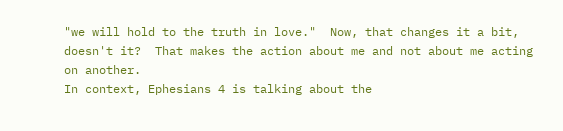"we will hold to the truth in love."  Now, that changes it a bit, doesn't it?  That makes the action about me and not about me acting on another.
In context, Ephesians 4 is talking about the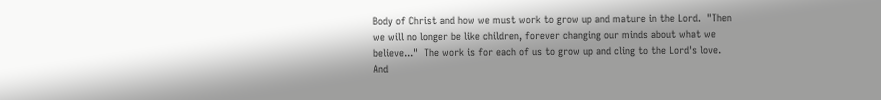Body of Christ and how we must work to grow up and mature in the Lord.  "Then we will no longer be like children, forever changing our minds about what we believe..."  The work is for each of us to grow up and cling to the Lord's love.
And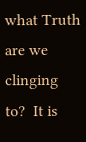what Truth are we clinging to?  It is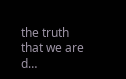the truth that we are d…